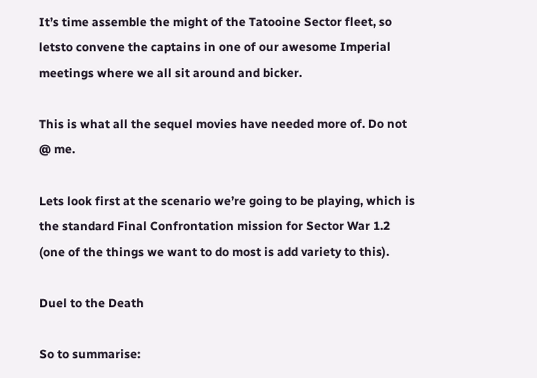It’s time assemble the might of the Tatooine Sector fleet, so letsto convene the captains in one of our awesome Imperial meetings where we all sit around and bicker.

This is what all the sequel movies have needed more of. Do not @ me.

Lets look first at the scenario we’re going to be playing, which is the standard Final Confrontation mission for Sector War 1.2 (one of the things we want to do most is add variety to this).

Duel to the Death

So to summarise: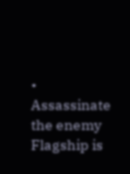• Assassinate the enemy Flagship is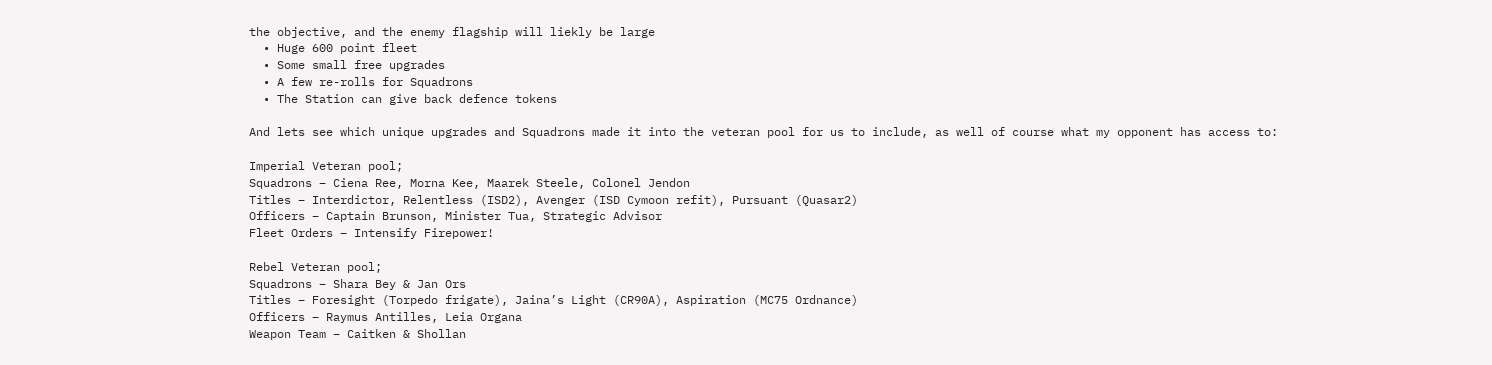the objective, and the enemy flagship will liekly be large
  • Huge 600 point fleet
  • Some small free upgrades
  • A few re-rolls for Squadrons
  • The Station can give back defence tokens

And lets see which unique upgrades and Squadrons made it into the veteran pool for us to include, as well of course what my opponent has access to:

Imperial Veteran pool;
Squadrons – Ciena Ree, Morna Kee, Maarek Steele, Colonel Jendon
Titles – Interdictor, Relentless (ISD2), Avenger (ISD Cymoon refit), Pursuant (Quasar2)
Officers – Captain Brunson, Minister Tua, Strategic Advisor
Fleet Orders – Intensify Firepower!

Rebel Veteran pool;
Squadrons – Shara Bey & Jan Ors
Titles – Foresight (Torpedo frigate), Jaina’s Light (CR90A), Aspiration (MC75 Ordnance)
Officers – Raymus Antilles, Leia Organa
Weapon Team – Caitken & Shollan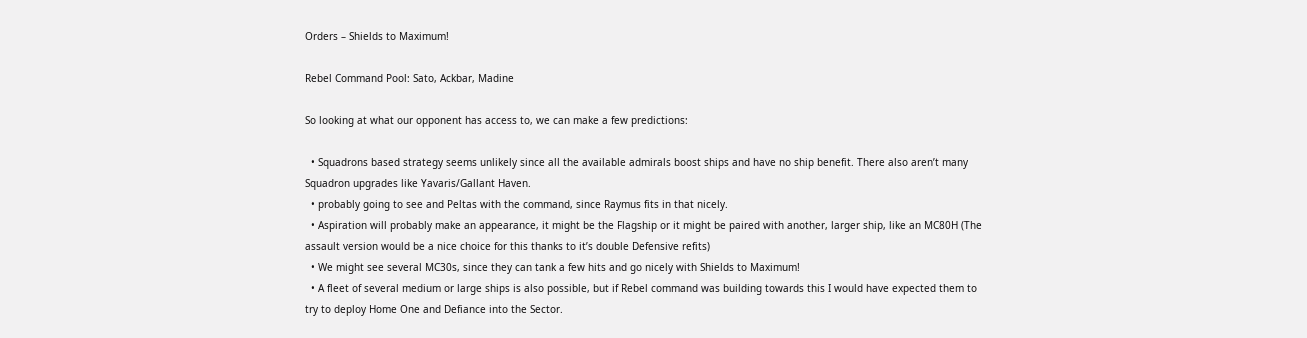Orders – Shields to Maximum!

Rebel Command Pool: Sato, Ackbar, Madine

So looking at what our opponent has access to, we can make a few predictions:

  • Squadrons based strategy seems unlikely since all the available admirals boost ships and have no ship benefit. There also aren’t many Squadron upgrades like Yavaris/Gallant Haven.
  • probably going to see and Peltas with the command, since Raymus fits in that nicely.
  • Aspiration will probably make an appearance, it might be the Flagship or it might be paired with another, larger ship, like an MC80H (The assault version would be a nice choice for this thanks to it’s double Defensive refits)
  • We might see several MC30s, since they can tank a few hits and go nicely with Shields to Maximum!
  • A fleet of several medium or large ships is also possible, but if Rebel command was building towards this I would have expected them to try to deploy Home One and Defiance into the Sector.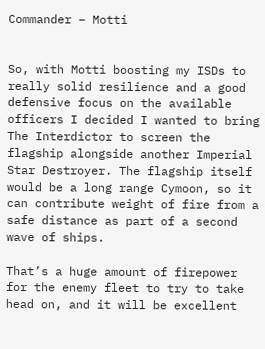Commander – Motti


So, with Motti boosting my ISDs to really solid resilience and a good defensive focus on the available officers I decided I wanted to bring The Interdictor to screen the flagship alongside another Imperial Star Destroyer. The flagship itself would be a long range Cymoon, so it can contribute weight of fire from a safe distance as part of a second wave of ships.

That’s a huge amount of firepower for the enemy fleet to try to take head on, and it will be excellent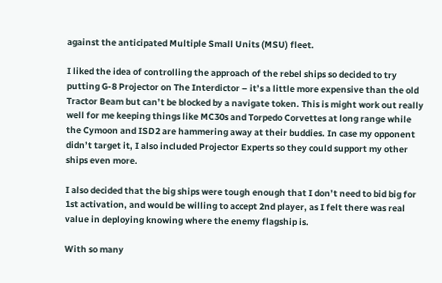against the anticipated Multiple Small Units (MSU) fleet.

I liked the idea of controlling the approach of the rebel ships so decided to try putting G-8 Projector on The Interdictor – it’s a little more expensive than the old Tractor Beam but can’t be blocked by a navigate token. This is might work out really well for me keeping things like MC30s and Torpedo Corvettes at long range while the Cymoon and ISD2 are hammering away at their buddies. In case my opponent didn’t target it, I also included Projector Experts so they could support my other ships even more.

I also decided that the big ships were tough enough that I don’t need to bid big for 1st activation, and would be willing to accept 2nd player, as I felt there was real value in deploying knowing where the enemy flagship is.

With so many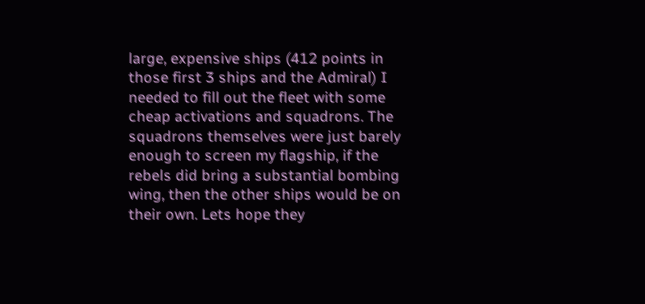large, expensive ships (412 points in those first 3 ships and the Admiral) I needed to fill out the fleet with some cheap activations and squadrons. The squadrons themselves were just barely enough to screen my flagship, if the rebels did bring a substantial bombing wing, then the other ships would be on their own. Lets hope they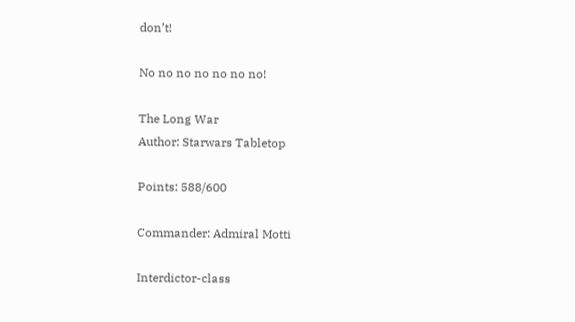don’t!

No no no no no no no!

The Long War
Author: Starwars Tabletop

Points: 588/600

Commander: Admiral Motti

Interdictor-class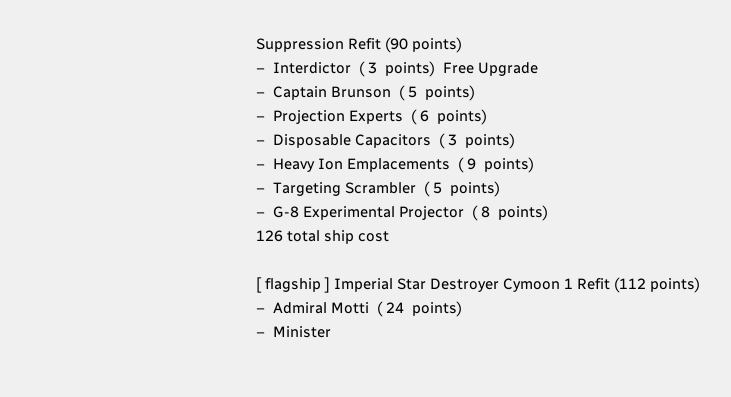Suppression Refit (90 points)
–  Interdictor  ( 3  points)  Free Upgrade
–  Captain Brunson  ( 5  points)
–  Projection Experts  ( 6  points)
–  Disposable Capacitors  ( 3  points)
–  Heavy Ion Emplacements  ( 9  points)
–  Targeting Scrambler  ( 5  points)
–  G-8 Experimental Projector  ( 8  points)
126 total ship cost

[ flagship ] Imperial Star Destroyer Cymoon 1 Refit (112 points)
–  Admiral Motti  ( 24  points)
–  Minister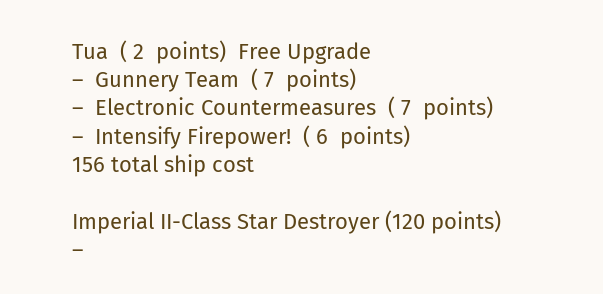Tua  ( 2  points)  Free Upgrade
–  Gunnery Team  ( 7  points)
–  Electronic Countermeasures  ( 7  points)
–  Intensify Firepower!  ( 6  points)
156 total ship cost

Imperial II-Class Star Destroyer (120 points)
–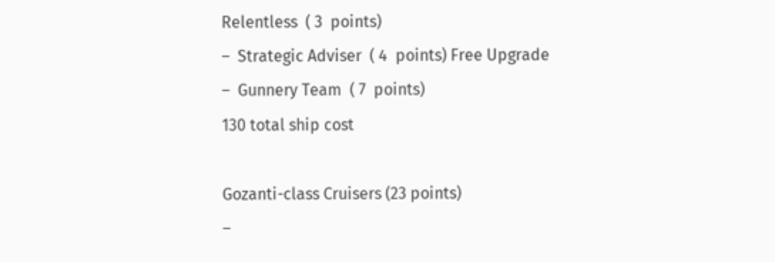Relentless  ( 3  points)
–  Strategic Adviser  ( 4  points) Free Upgrade
–  Gunnery Team  ( 7  points)
130 total ship cost

Gozanti-class Cruisers (23 points)
–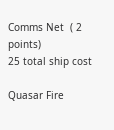Comms Net  ( 2  points)
25 total ship cost

Quasar Fire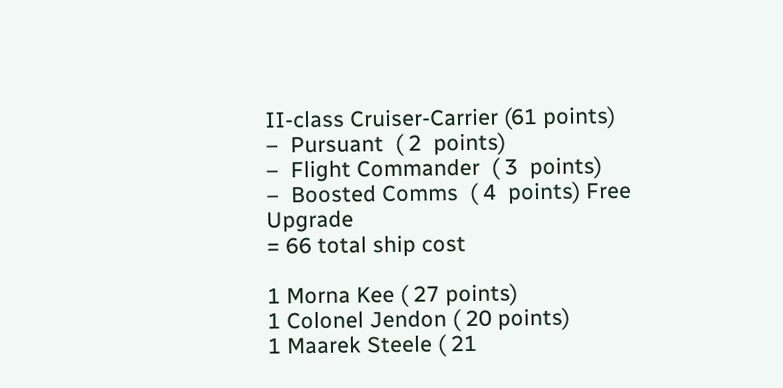II-class Cruiser-Carrier (61 points)
–  Pursuant  ( 2  points)
–  Flight Commander  ( 3  points)
–  Boosted Comms  ( 4  points) Free Upgrade
= 66 total ship cost

1 Morna Kee ( 27 points)
1 Colonel Jendon ( 20 points)
1 Maarek Steele ( 21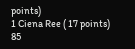points)
1 Ciena Ree ( 17 points)
85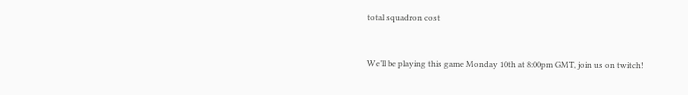total squadron cost


We’ll be playing this game Monday 10th at 8:00pm GMT, join us on twitch!